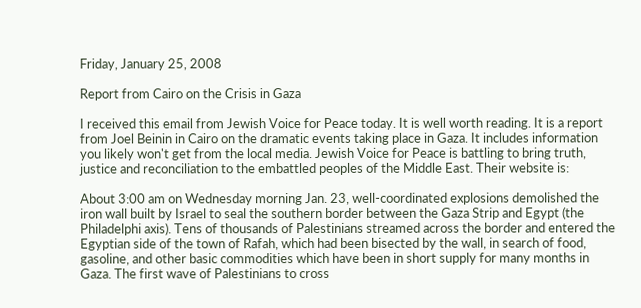Friday, January 25, 2008

Report from Cairo on the Crisis in Gaza

I received this email from Jewish Voice for Peace today. It is well worth reading. It is a report from Joel Beinin in Cairo on the dramatic events taking place in Gaza. It includes information you likely won't get from the local media. Jewish Voice for Peace is battling to bring truth, justice and reconciliation to the embattled peoples of the Middle East. Their website is:

About 3:00 am on Wednesday morning Jan. 23, well-coordinated explosions demolished the iron wall built by Israel to seal the southern border between the Gaza Strip and Egypt (the Philadelphi axis). Tens of thousands of Palestinians streamed across the border and entered the Egyptian side of the town of Rafah, which had been bisected by the wall, in search of food, gasoline, and other basic commodities which have been in short supply for many months in Gaza. The first wave of Palestinians to cross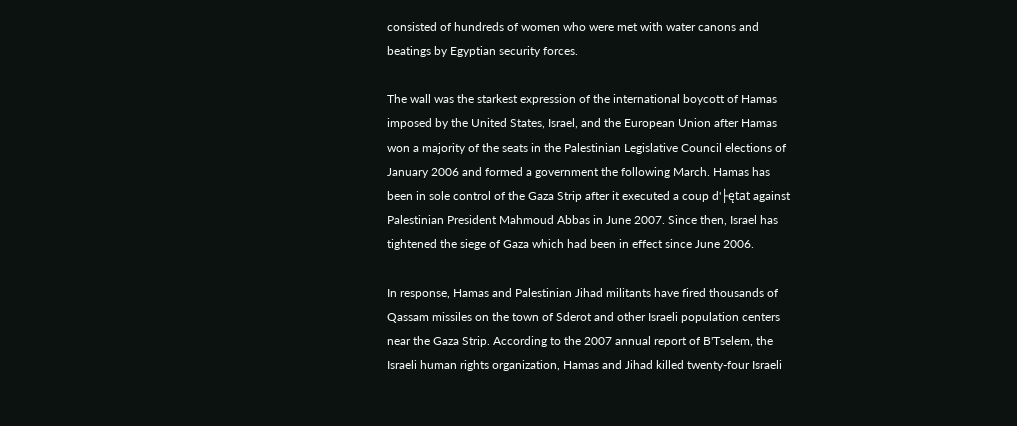consisted of hundreds of women who were met with water canons and beatings by Egyptian security forces.

The wall was the starkest expression of the international boycott of Hamas imposed by the United States, Israel, and the European Union after Hamas won a majority of the seats in the Palestinian Legislative Council elections of January 2006 and formed a government the following March. Hamas has been in sole control of the Gaza Strip after it executed a coup d'├ętat against Palestinian President Mahmoud Abbas in June 2007. Since then, Israel has tightened the siege of Gaza which had been in effect since June 2006.

In response, Hamas and Palestinian Jihad militants have fired thousands of Qassam missiles on the town of Sderot and other Israeli population centers near the Gaza Strip. According to the 2007 annual report of B'Tselem, the Israeli human rights organization, Hamas and Jihad killed twenty-four Israeli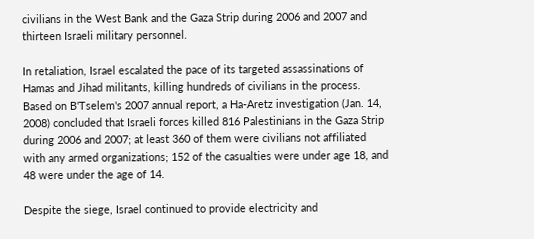civilians in the West Bank and the Gaza Strip during 2006 and 2007 and thirteen Israeli military personnel.

In retaliation, Israel escalated the pace of its targeted assassinations of Hamas and Jihad militants, killing hundreds of civilians in the process. Based on B'Tselem's 2007 annual report, a Ha-Aretz investigation (Jan. 14, 2008) concluded that Israeli forces killed 816 Palestinians in the Gaza Strip during 2006 and 2007; at least 360 of them were civilians not affiliated with any armed organizations; 152 of the casualties were under age 18, and 48 were under the age of 14.

Despite the siege, Israel continued to provide electricity and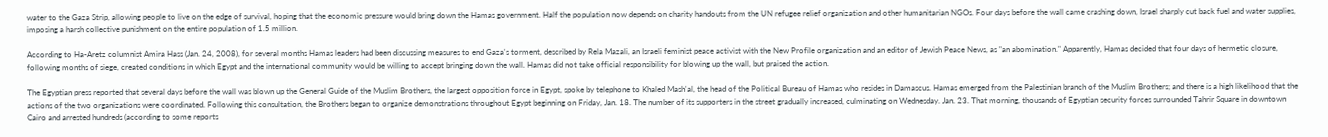water to the Gaza Strip, allowing people to live on the edge of survival, hoping that the economic pressure would bring down the Hamas government. Half the population now depends on charity handouts from the UN refugee relief organization and other humanitarian NGOs. Four days before the wall came crashing down, Israel sharply cut back fuel and water supplies, imposing a harsh collective punishment on the entire population of 1.5 million.

According to Ha-Aretz columnist Amira Hass (Jan. 24, 2008), for several months Hamas leaders had been discussing measures to end Gaza's torment, described by Rela Mazali, an Israeli feminist peace activist with the New Profile organization and an editor of Jewish Peace News, as "an abomination." Apparently, Hamas decided that four days of hermetic closure, following months of siege, created conditions in which Egypt and the international community would be willing to accept bringing down the wall. Hamas did not take official responsibility for blowing up the wall, but praised the action.

The Egyptian press reported that several days before the wall was blown up the General Guide of the Muslim Brothers, the largest opposition force in Egypt, spoke by telephone to Khaled Mash'al, the head of the Political Bureau of Hamas who resides in Damascus. Hamas emerged from the Palestinian branch of the Muslim Brothers; and there is a high likelihood that the actions of the two organizations were coordinated. Following this consultation, the Brothers began to organize demonstrations throughout Egypt beginning on Friday, Jan. 18. The number of its supporters in the street gradually increased, culminating on Wednesday. Jan. 23. That morning, thousands of Egyptian security forces surrounded Tahrir Square in downtown Cairo and arrested hundreds (according to some reports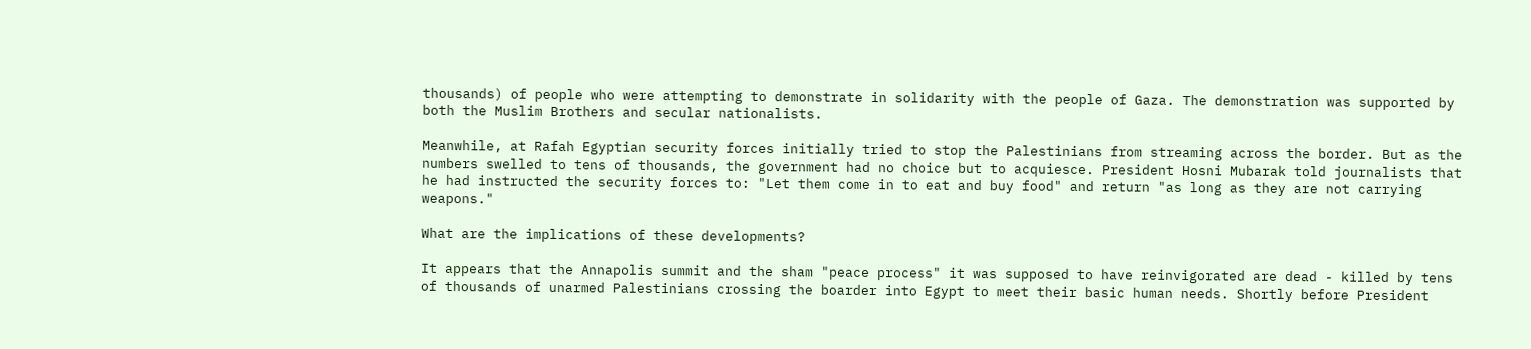thousands) of people who were attempting to demonstrate in solidarity with the people of Gaza. The demonstration was supported by both the Muslim Brothers and secular nationalists.

Meanwhile, at Rafah Egyptian security forces initially tried to stop the Palestinians from streaming across the border. But as the numbers swelled to tens of thousands, the government had no choice but to acquiesce. President Hosni Mubarak told journalists that he had instructed the security forces to: "Let them come in to eat and buy food" and return "as long as they are not carrying weapons."

What are the implications of these developments?

It appears that the Annapolis summit and the sham "peace process" it was supposed to have reinvigorated are dead - killed by tens of thousands of unarmed Palestinians crossing the boarder into Egypt to meet their basic human needs. Shortly before President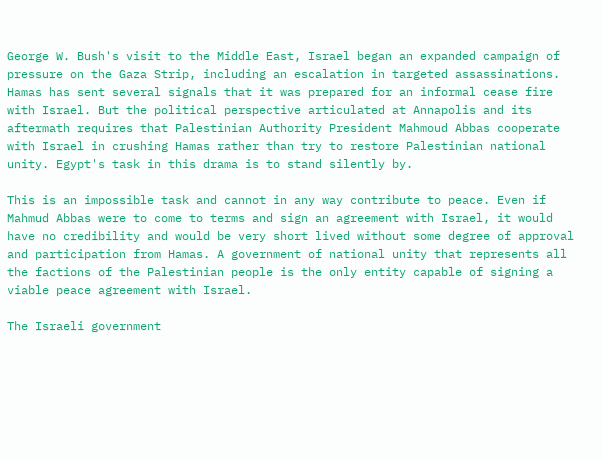George W. Bush's visit to the Middle East, Israel began an expanded campaign of pressure on the Gaza Strip, including an escalation in targeted assassinations. Hamas has sent several signals that it was prepared for an informal cease fire with Israel. But the political perspective articulated at Annapolis and its aftermath requires that Palestinian Authority President Mahmoud Abbas cooperate with Israel in crushing Hamas rather than try to restore Palestinian national unity. Egypt's task in this drama is to stand silently by.

This is an impossible task and cannot in any way contribute to peace. Even if Mahmud Abbas were to come to terms and sign an agreement with Israel, it would have no credibility and would be very short lived without some degree of approval and participation from Hamas. A government of national unity that represents all the factions of the Palestinian people is the only entity capable of signing a viable peace agreement with Israel.

The Israeli government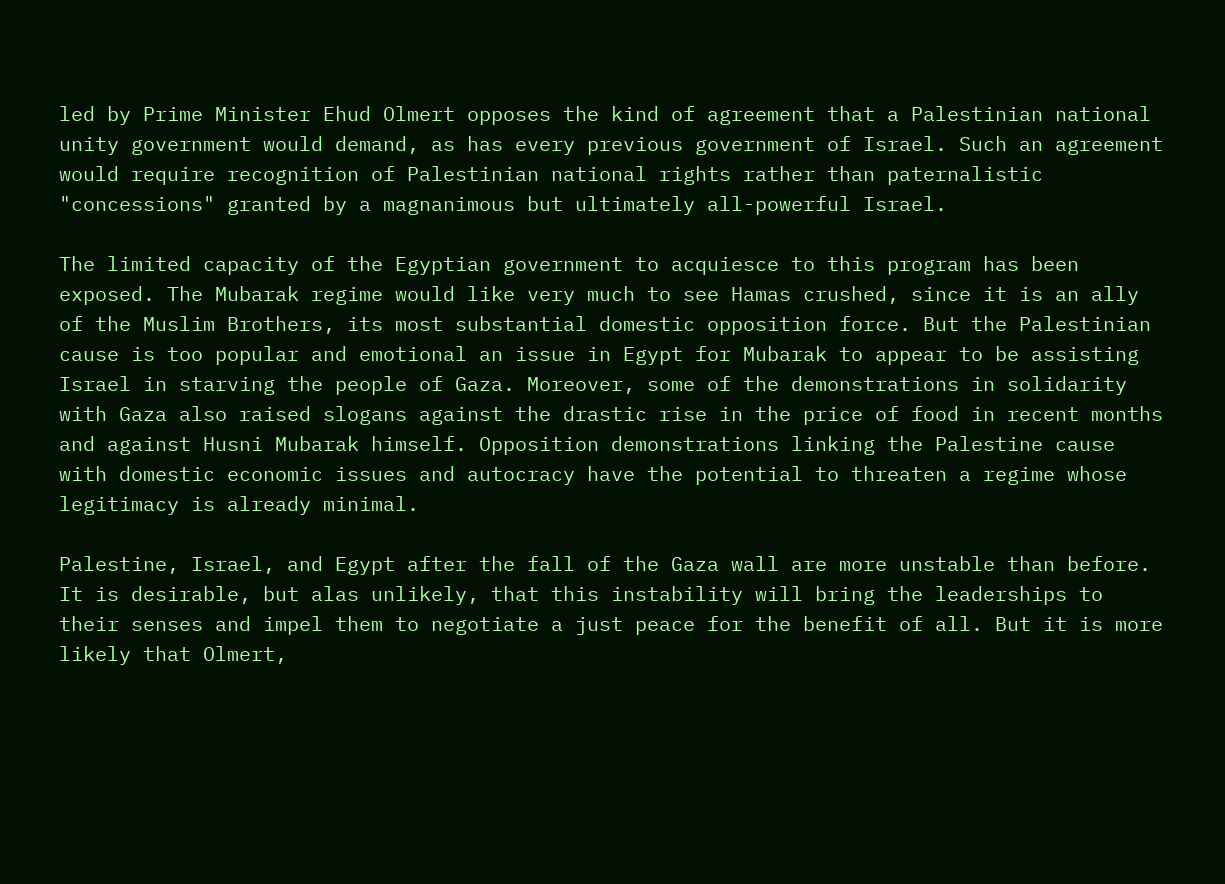led by Prime Minister Ehud Olmert opposes the kind of agreement that a Palestinian national unity government would demand, as has every previous government of Israel. Such an agreement would require recognition of Palestinian national rights rather than paternalistic "concessions" granted by a magnanimous but ultimately all-powerful Israel.

The limited capacity of the Egyptian government to acquiesce to this program has been exposed. The Mubarak regime would like very much to see Hamas crushed, since it is an ally of the Muslim Brothers, its most substantial domestic opposition force. But the Palestinian cause is too popular and emotional an issue in Egypt for Mubarak to appear to be assisting Israel in starving the people of Gaza. Moreover, some of the demonstrations in solidarity with Gaza also raised slogans against the drastic rise in the price of food in recent months and against Husni Mubarak himself. Opposition demonstrations linking the Palestine cause with domestic economic issues and autocracy have the potential to threaten a regime whose legitimacy is already minimal.

Palestine, Israel, and Egypt after the fall of the Gaza wall are more unstable than before. It is desirable, but alas unlikely, that this instability will bring the leaderships to their senses and impel them to negotiate a just peace for the benefit of all. But it is more likely that Olmert,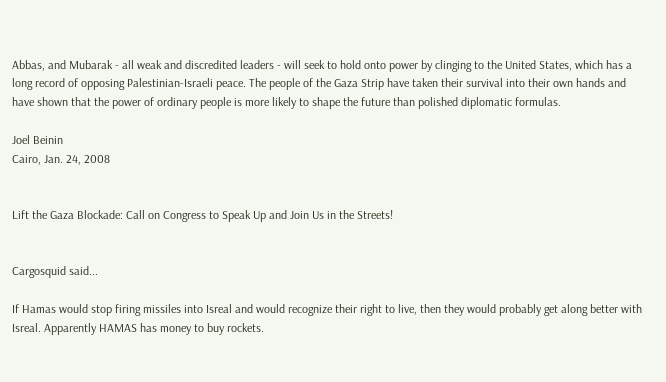Abbas, and Mubarak - all weak and discredited leaders - will seek to hold onto power by clinging to the United States, which has a long record of opposing Palestinian-Israeli peace. The people of the Gaza Strip have taken their survival into their own hands and have shown that the power of ordinary people is more likely to shape the future than polished diplomatic formulas.

Joel Beinin
Cairo, Jan. 24, 2008


Lift the Gaza Blockade: Call on Congress to Speak Up and Join Us in the Streets!


Cargosquid said...

If Hamas would stop firing missiles into Isreal and would recognize their right to live, then they would probably get along better with Isreal. Apparently HAMAS has money to buy rockets.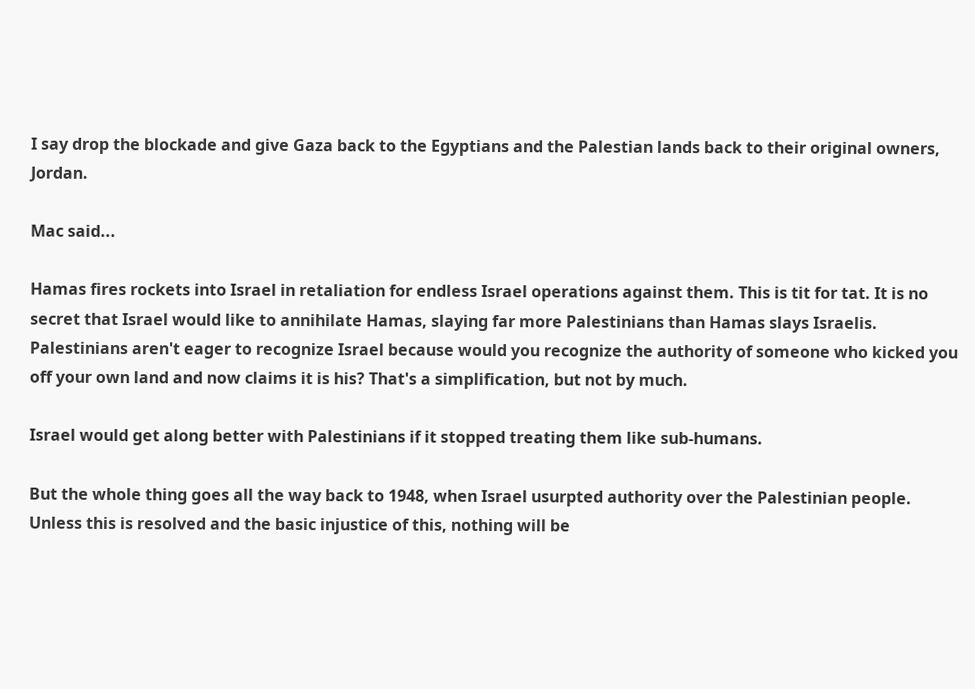I say drop the blockade and give Gaza back to the Egyptians and the Palestian lands back to their original owners, Jordan.

Mac said...

Hamas fires rockets into Israel in retaliation for endless Israel operations against them. This is tit for tat. It is no secret that Israel would like to annihilate Hamas, slaying far more Palestinians than Hamas slays Israelis. Palestinians aren't eager to recognize Israel because would you recognize the authority of someone who kicked you off your own land and now claims it is his? That's a simplification, but not by much.

Israel would get along better with Palestinians if it stopped treating them like sub-humans.

But the whole thing goes all the way back to 1948, when Israel usurpted authority over the Palestinian people. Unless this is resolved and the basic injustice of this, nothing will be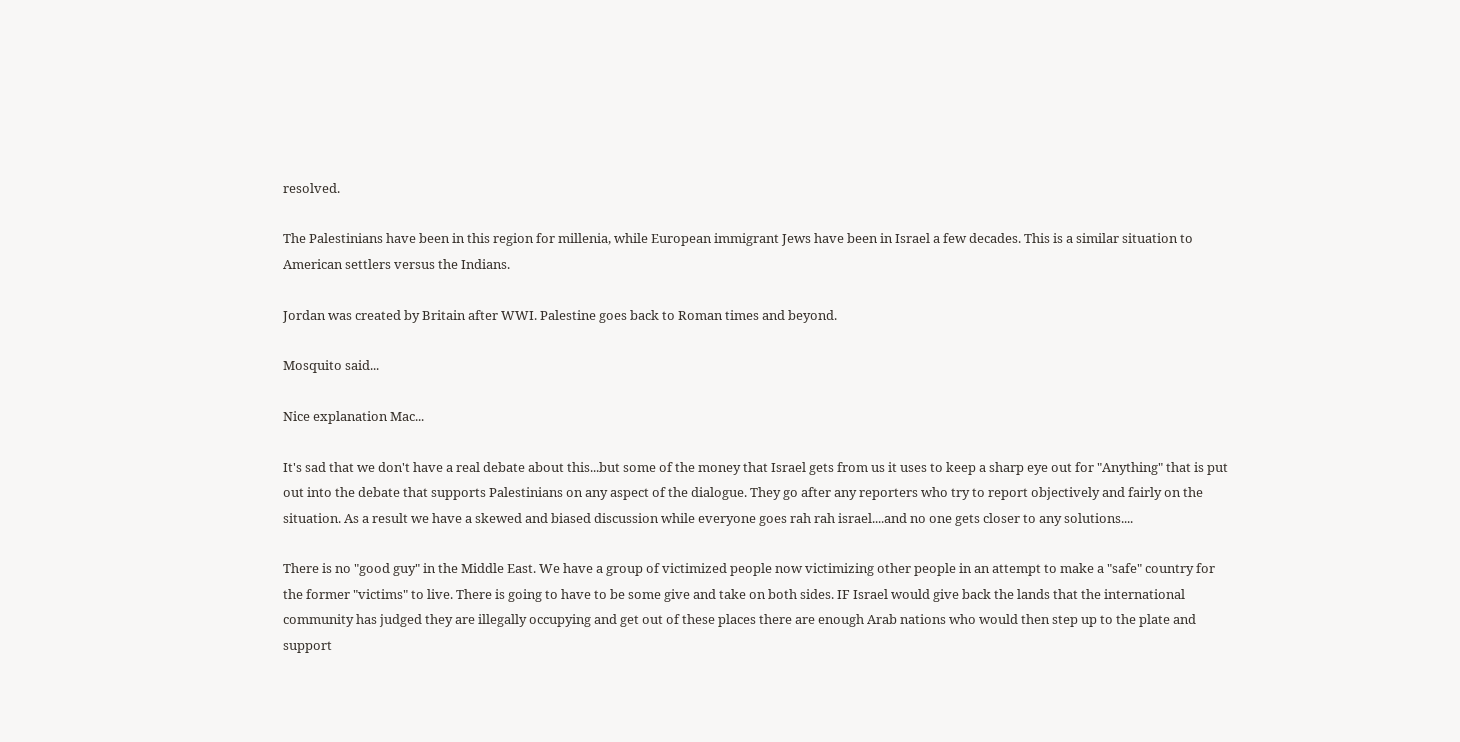resolved.

The Palestinians have been in this region for millenia, while European immigrant Jews have been in Israel a few decades. This is a similar situation to American settlers versus the Indians.

Jordan was created by Britain after WWI. Palestine goes back to Roman times and beyond.

Mosquito said...

Nice explanation Mac...

It's sad that we don't have a real debate about this...but some of the money that Israel gets from us it uses to keep a sharp eye out for "Anything" that is put out into the debate that supports Palestinians on any aspect of the dialogue. They go after any reporters who try to report objectively and fairly on the situation. As a result we have a skewed and biased discussion while everyone goes rah rah israel....and no one gets closer to any solutions....

There is no "good guy" in the Middle East. We have a group of victimized people now victimizing other people in an attempt to make a "safe" country for the former "victims" to live. There is going to have to be some give and take on both sides. IF Israel would give back the lands that the international community has judged they are illegally occupying and get out of these places there are enough Arab nations who would then step up to the plate and support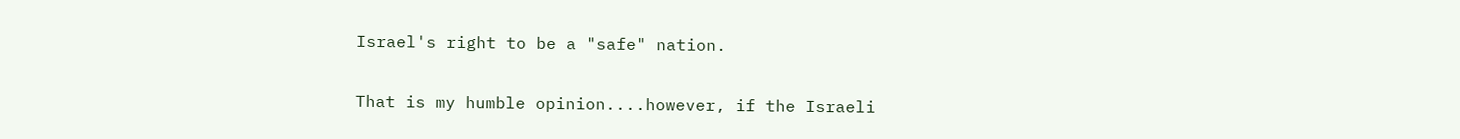Israel's right to be a "safe" nation.

That is my humble opinion....however, if the Israeli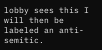lobby sees this I will then be labeled an anti-semitic.